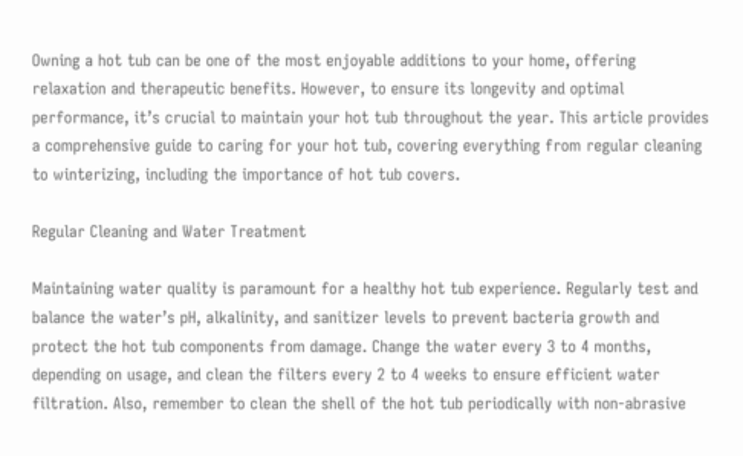Owning a hot tub can be one of the most enjoyable additions to your home, offering relaxation and therapeutic benefits. However, to ensure its longevity and optimal performance, it’s crucial to maintain your hot tub throughout the year. This article provides a comprehensive guide to caring for your hot tub, covering everything from regular cleaning to winterizing, including the importance of hot tub covers.

Regular Cleaning and Water Treatment

Maintaining water quality is paramount for a healthy hot tub experience. Regularly test and balance the water’s pH, alkalinity, and sanitizer levels to prevent bacteria growth and protect the hot tub components from damage. Change the water every 3 to 4 months, depending on usage, and clean the filters every 2 to 4 weeks to ensure efficient water filtration. Also, remember to clean the shell of the hot tub periodically with non-abrasive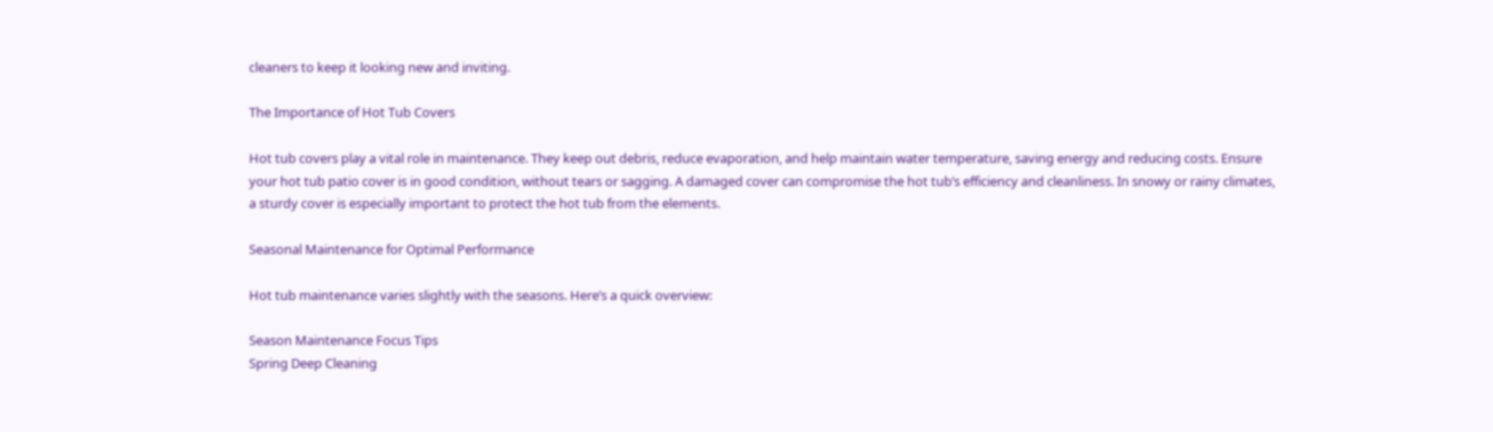cleaners to keep it looking new and inviting.

The Importance of Hot Tub Covers

Hot tub covers play a vital role in maintenance. They keep out debris, reduce evaporation, and help maintain water temperature, saving energy and reducing costs. Ensure your hot tub patio cover is in good condition, without tears or sagging. A damaged cover can compromise the hot tub’s efficiency and cleanliness. In snowy or rainy climates, a sturdy cover is especially important to protect the hot tub from the elements.

Seasonal Maintenance for Optimal Performance

Hot tub maintenance varies slightly with the seasons. Here’s a quick overview:

Season Maintenance Focus Tips
Spring Deep Cleaning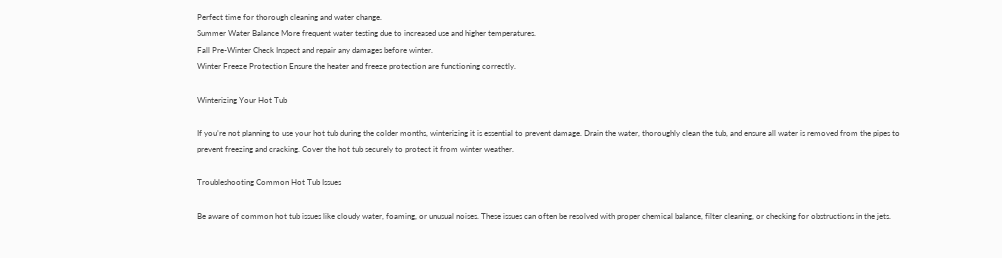Perfect time for thorough cleaning and water change.
Summer Water Balance More frequent water testing due to increased use and higher temperatures.
Fall Pre-Winter Check Inspect and repair any damages before winter.
Winter Freeze Protection Ensure the heater and freeze protection are functioning correctly.

Winterizing Your Hot Tub

If you’re not planning to use your hot tub during the colder months, winterizing it is essential to prevent damage. Drain the water, thoroughly clean the tub, and ensure all water is removed from the pipes to prevent freezing and cracking. Cover the hot tub securely to protect it from winter weather.

Troubleshooting Common Hot Tub Issues

Be aware of common hot tub issues like cloudy water, foaming, or unusual noises. These issues can often be resolved with proper chemical balance, filter cleaning, or checking for obstructions in the jets.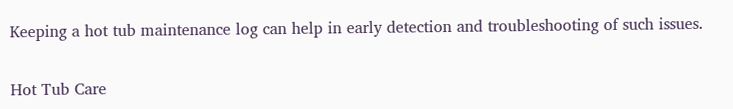Keeping a hot tub maintenance log can help in early detection and troubleshooting of such issues.

Hot Tub Care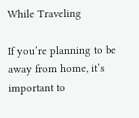While Traveling

If you’re planning to be away from home, it’s important to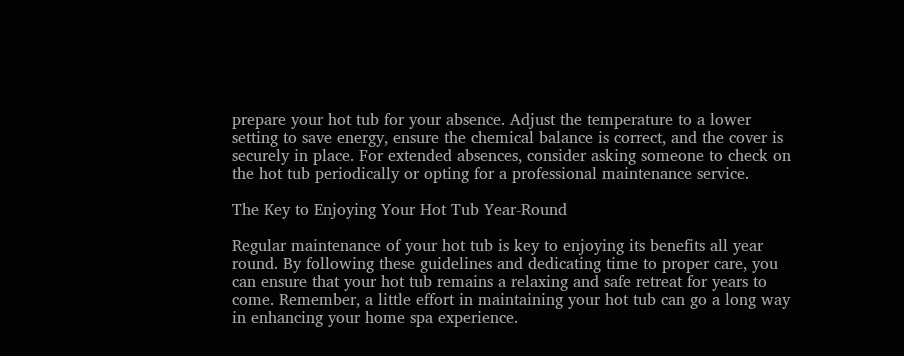prepare your hot tub for your absence. Adjust the temperature to a lower setting to save energy, ensure the chemical balance is correct, and the cover is securely in place. For extended absences, consider asking someone to check on the hot tub periodically or opting for a professional maintenance service.

The Key to Enjoying Your Hot Tub Year-Round

Regular maintenance of your hot tub is key to enjoying its benefits all year round. By following these guidelines and dedicating time to proper care, you can ensure that your hot tub remains a relaxing and safe retreat for years to come. Remember, a little effort in maintaining your hot tub can go a long way in enhancing your home spa experience.